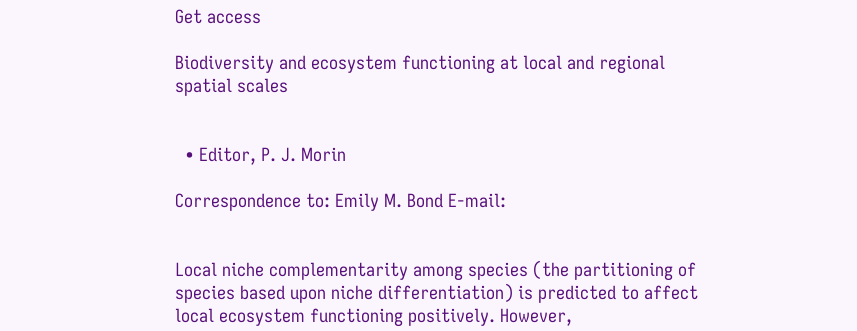Get access

Biodiversity and ecosystem functioning at local and regional spatial scales


  • Editor, P. J. Morin

Correspondence to: Emily M. Bond E-mail:


Local niche complementarity among species (the partitioning of species based upon niche differentiation) is predicted to affect local ecosystem functioning positively. However,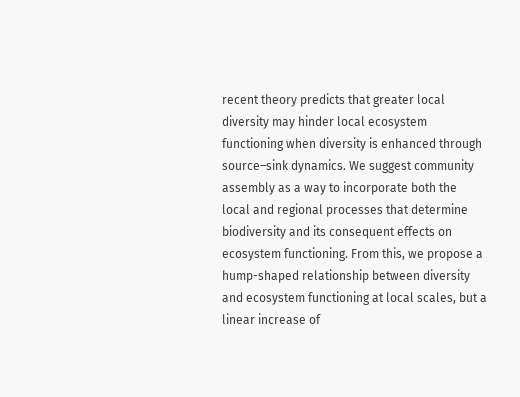recent theory predicts that greater local diversity may hinder local ecosystem functioning when diversity is enhanced through source–sink dynamics. We suggest community assembly as a way to incorporate both the local and regional processes that determine biodiversity and its consequent effects on ecosystem functioning. From this, we propose a hump-shaped relationship between diversity and ecosystem functioning at local scales, but a linear increase of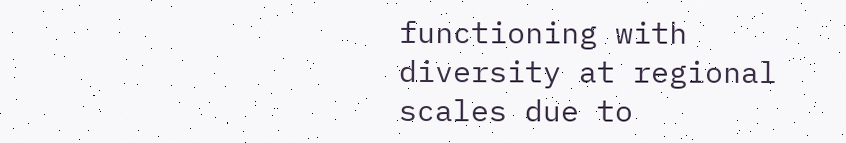functioning with diversity at regional scales due to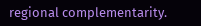regional complementarity.